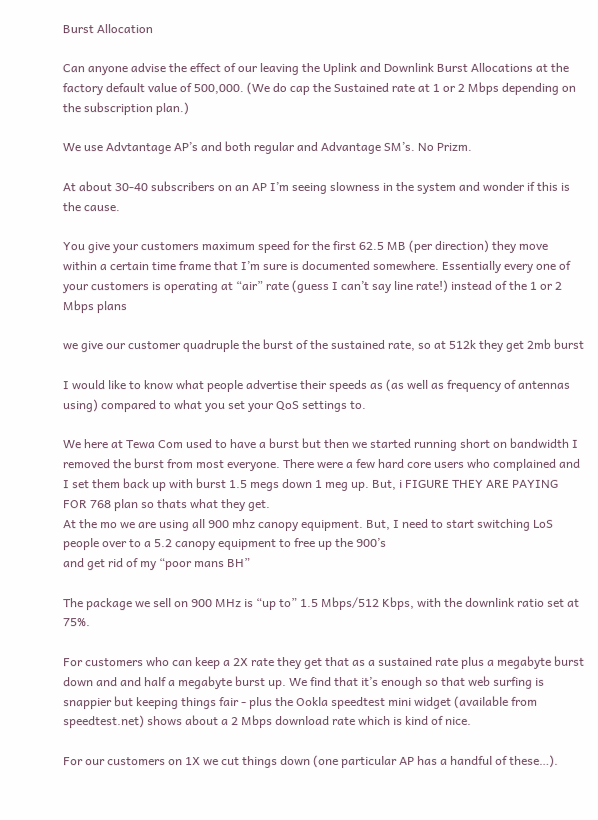Burst Allocation

Can anyone advise the effect of our leaving the Uplink and Downlink Burst Allocations at the factory default value of 500,000. (We do cap the Sustained rate at 1 or 2 Mbps depending on the subscription plan.)

We use Advtantage AP’s and both regular and Advantage SM’s. No Prizm.

At about 30-40 subscribers on an AP I’m seeing slowness in the system and wonder if this is the cause.

You give your customers maximum speed for the first 62.5 MB (per direction) they move within a certain time frame that I’m sure is documented somewhere. Essentially every one of your customers is operating at “air” rate (guess I can’t say line rate!) instead of the 1 or 2 Mbps plans

we give our customer quadruple the burst of the sustained rate, so at 512k they get 2mb burst

I would like to know what people advertise their speeds as (as well as frequency of antennas using) compared to what you set your QoS settings to.

We here at Tewa Com used to have a burst but then we started running short on bandwidth I removed the burst from most everyone. There were a few hard core users who complained and I set them back up with burst 1.5 megs down 1 meg up. But, i FIGURE THEY ARE PAYING FOR 768 plan so thats what they get.
At the mo we are using all 900 mhz canopy equipment. But, I need to start switching LoS people over to a 5.2 canopy equipment to free up the 900’s
and get rid of my “poor mans BH”

The package we sell on 900 MHz is “up to” 1.5 Mbps/512 Kbps, with the downlink ratio set at 75%.

For customers who can keep a 2X rate they get that as a sustained rate plus a megabyte burst down and and half a megabyte burst up. We find that it’s enough so that web surfing is snappier but keeping things fair - plus the Ookla speedtest mini widget (available from speedtest.net) shows about a 2 Mbps download rate which is kind of nice.

For our customers on 1X we cut things down (one particular AP has a handful of these…).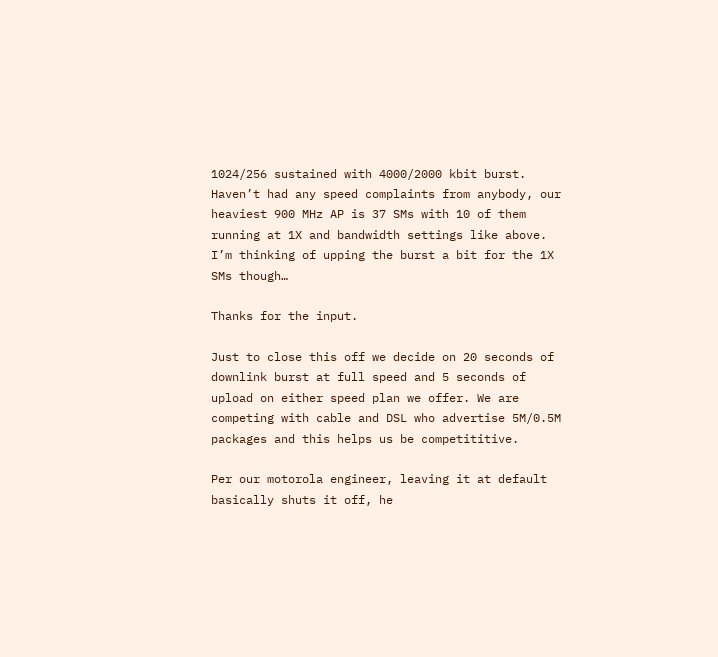1024/256 sustained with 4000/2000 kbit burst. Haven’t had any speed complaints from anybody, our heaviest 900 MHz AP is 37 SMs with 10 of them running at 1X and bandwidth settings like above. I’m thinking of upping the burst a bit for the 1X SMs though…

Thanks for the input.

Just to close this off we decide on 20 seconds of downlink burst at full speed and 5 seconds of upload on either speed plan we offer. We are competing with cable and DSL who advertise 5M/0.5M packages and this helps us be competititive.

Per our motorola engineer, leaving it at default basically shuts it off, he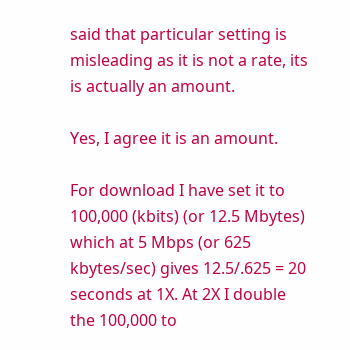said that particular setting is misleading as it is not a rate, its is actually an amount.

Yes, I agree it is an amount.

For download I have set it to 100,000 (kbits) (or 12.5 Mbytes) which at 5 Mbps (or 625 kbytes/sec) gives 12.5/.625 = 20 seconds at 1X. At 2X I double the 100,000 to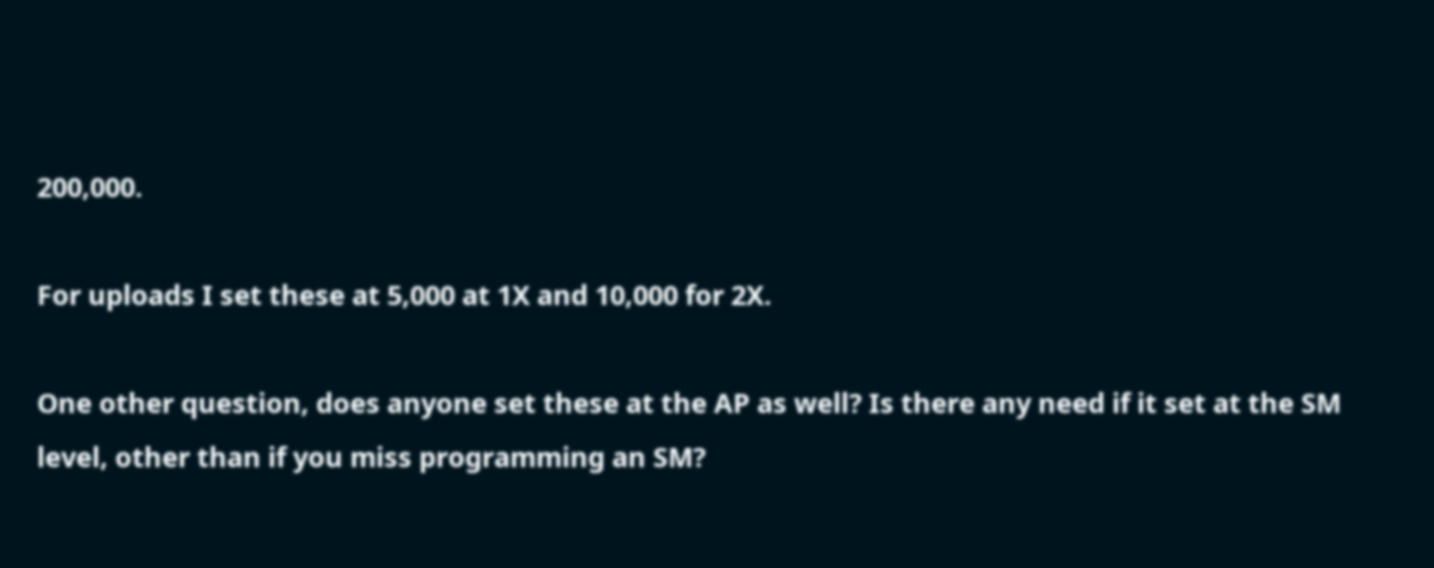200,000.

For uploads I set these at 5,000 at 1X and 10,000 for 2X.

One other question, does anyone set these at the AP as well? Is there any need if it set at the SM level, other than if you miss programming an SM?